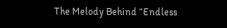The Melody Behind “Endless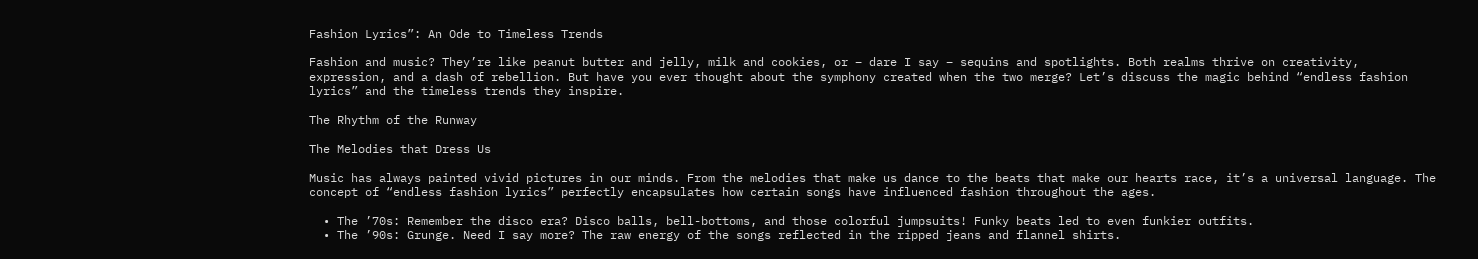Fashion Lyrics”: An Ode to Timeless Trends

Fashion and music? They’re like peanut butter and jelly, milk and cookies, or – dare I say – sequins and spotlights. Both realms thrive on creativity, expression, and a dash of rebellion. But have you ever thought about the symphony created when the two merge? Let’s discuss the magic behind “endless fashion lyrics” and the timeless trends they inspire.

The Rhythm of the Runway

The Melodies that Dress Us

Music has always painted vivid pictures in our minds. From the melodies that make us dance to the beats that make our hearts race, it’s a universal language. The concept of “endless fashion lyrics” perfectly encapsulates how certain songs have influenced fashion throughout the ages.

  • The ’70s: Remember the disco era? Disco balls, bell-bottoms, and those colorful jumpsuits! Funky beats led to even funkier outfits.
  • The ’90s: Grunge. Need I say more? The raw energy of the songs reflected in the ripped jeans and flannel shirts.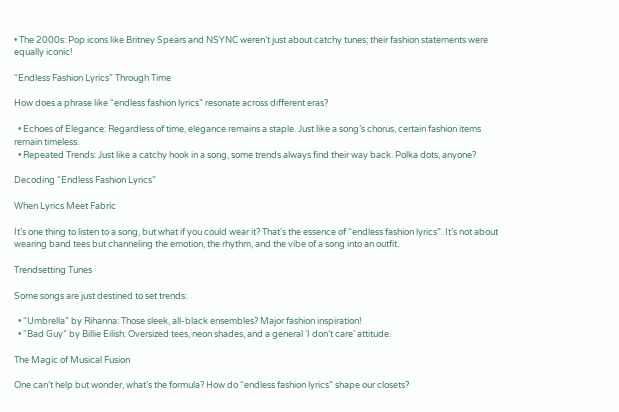• The 2000s: Pop icons like Britney Spears and NSYNC weren’t just about catchy tunes; their fashion statements were equally iconic!

“Endless Fashion Lyrics” Through Time

How does a phrase like “endless fashion lyrics” resonate across different eras?

  • Echoes of Elegance: Regardless of time, elegance remains a staple. Just like a song’s chorus, certain fashion items remain timeless.
  • Repeated Trends: Just like a catchy hook in a song, some trends always find their way back. Polka dots, anyone?

Decoding “Endless Fashion Lyrics”

When Lyrics Meet Fabric

It’s one thing to listen to a song, but what if you could wear it? That’s the essence of “endless fashion lyrics”. It’s not about wearing band tees but channeling the emotion, the rhythm, and the vibe of a song into an outfit.

Trendsetting Tunes

Some songs are just destined to set trends:

  • “Umbrella” by Rihanna: Those sleek, all-black ensembles? Major fashion inspiration!
  • “Bad Guy” by Billie Eilish: Oversized tees, neon shades, and a general ‘I don’t care’ attitude.

The Magic of Musical Fusion

One can’t help but wonder, what’s the formula? How do “endless fashion lyrics” shape our closets?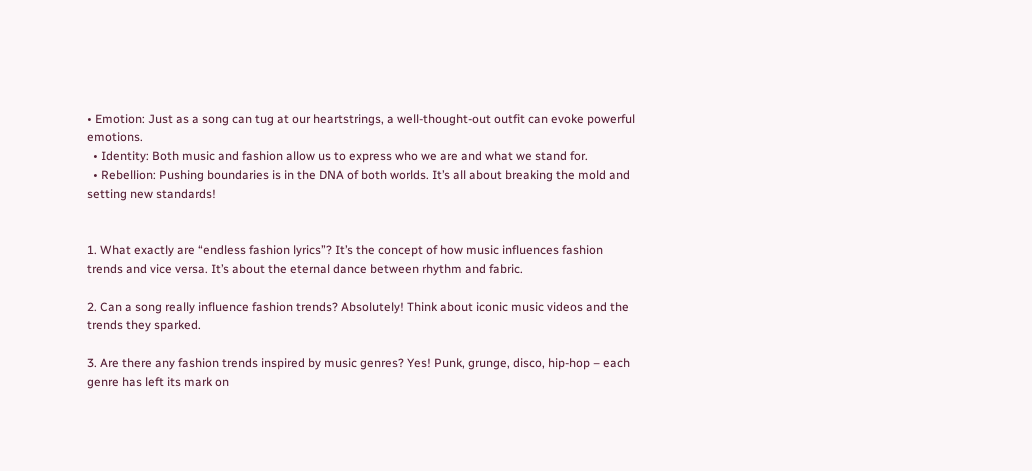• Emotion: Just as a song can tug at our heartstrings, a well-thought-out outfit can evoke powerful emotions.
  • Identity: Both music and fashion allow us to express who we are and what we stand for.
  • Rebellion: Pushing boundaries is in the DNA of both worlds. It’s all about breaking the mold and setting new standards!


1. What exactly are “endless fashion lyrics”? It’s the concept of how music influences fashion trends and vice versa. It’s about the eternal dance between rhythm and fabric.

2. Can a song really influence fashion trends? Absolutely! Think about iconic music videos and the trends they sparked.

3. Are there any fashion trends inspired by music genres? Yes! Punk, grunge, disco, hip-hop – each genre has left its mark on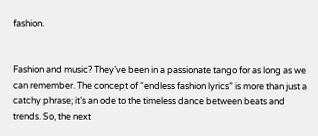fashion.


Fashion and music? They’ve been in a passionate tango for as long as we can remember. The concept of “endless fashion lyrics” is more than just a catchy phrase; it’s an ode to the timeless dance between beats and trends. So, the next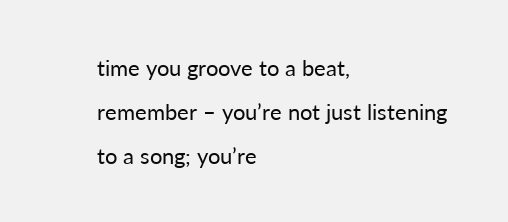time you groove to a beat, remember – you’re not just listening to a song; you’re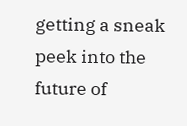getting a sneak peek into the future of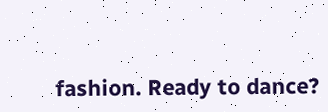fashion. Ready to dance?